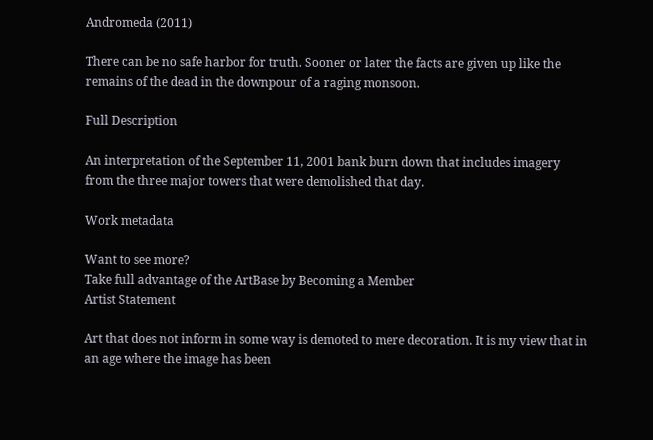Andromeda (2011)

There can be no safe harbor for truth. Sooner or later the facts are given up like the remains of the dead in the downpour of a raging monsoon.

Full Description

An interpretation of the September 11, 2001 bank burn down that includes imagery from the three major towers that were demolished that day.

Work metadata

Want to see more?
Take full advantage of the ArtBase by Becoming a Member
Artist Statement

Art that does not inform in some way is demoted to mere decoration. It is my view that in an age where the image has been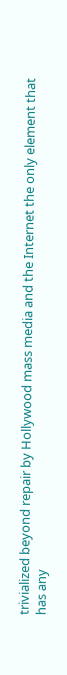trivialized beyond repair by Hollywood mass media and the Internet the only element that has any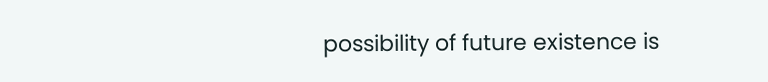possibility of future existence is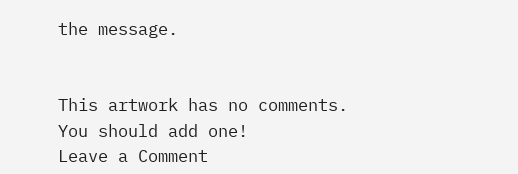the message.


This artwork has no comments. You should add one!
Leave a Comment